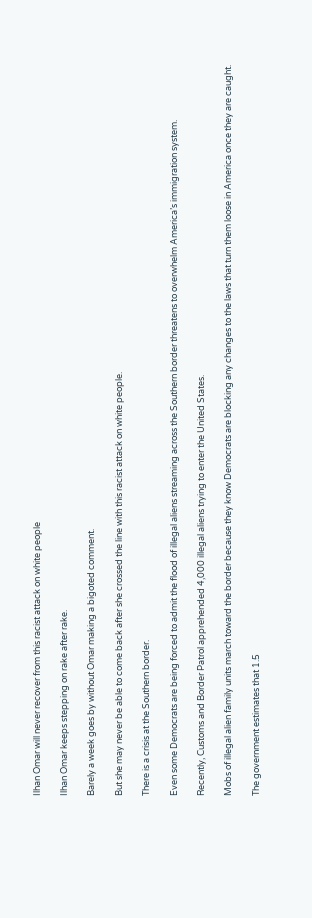Ilhan Omar will never recover from this racist attack on white people

Ilhan Omar keeps stepping on rake after rake.

Barely a week goes by without Omar making a bigoted comment.

But she may never be able to come back after she crossed the line with this racist attack on white people.

There is a crisis at the Southern border.

Even some Democrats are being forced to admit the flood of illegal aliens streaming across the Southern border threatens to overwhelm America’s immigration system.

Recently, Customs and Border Patrol apprehended 4,000 illegal aliens trying to enter the United States.

Mobs of illegal alien family units march toward the border because they know Democrats are blocking any changes to the laws that turn them loose in America once they are caught.

The government estimates that 1.5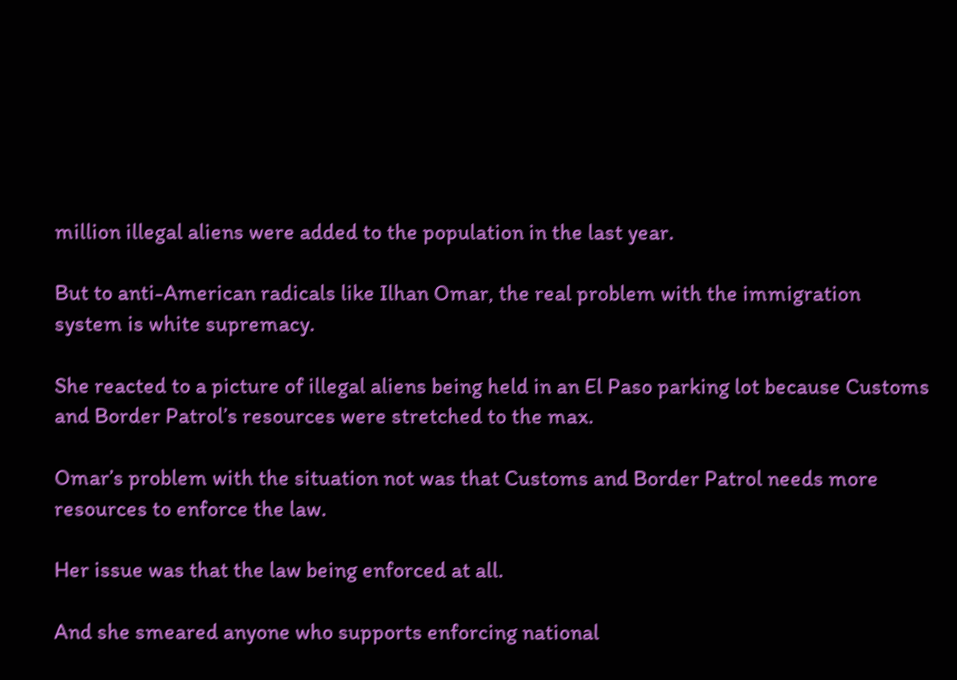million illegal aliens were added to the population in the last year.

But to anti-American radicals like Ilhan Omar, the real problem with the immigration system is white supremacy.

She reacted to a picture of illegal aliens being held in an El Paso parking lot because Customs and Border Patrol’s resources were stretched to the max.

Omar’s problem with the situation not was that Customs and Border Patrol needs more resources to enforce the law.

Her issue was that the law being enforced at all.

And she smeared anyone who supports enforcing national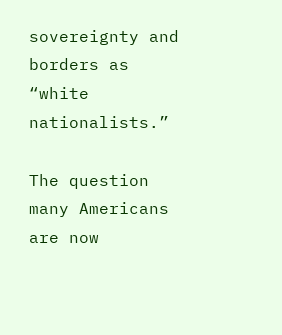sovereignty and borders as “white nationalists.”

The question many Americans are now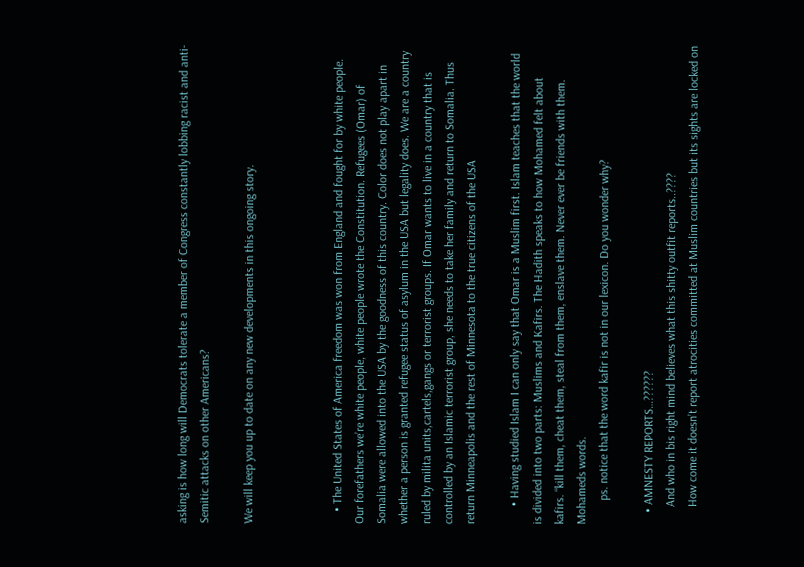asking is how long will Democrats tolerate a member of Congress constantly lobbing racist and anti-Semitic attacks on other Americans?

We will keep you up to date on any new developments in this ongoing story.



    • The United States of America freedom was won from England and fought for by white people. Our forefathers we’re white people, white people wrote the Constitution. Refugees (Omar) of Somalia were allowed into the USA by the goodness of this country. Color does not play apart in whether a person is granted refugee status of asylum in the USA but legality does. We are a country ruled by milita units,cartels,gangs or terrorist groups. If Omar wants to live in a country that is controlled by an Islamic terrorist group, she needs to take her family and return to Somalia. Thus return Minneapolis and the rest of Minnesota to the true citizens of the USA

      • Having studied Islam I can only say that Omar is a Muslim first. Islam teaches that the world is divided into two parts: Muslims and Kafirs. The Hadith speaks to how Mohamed felt about kafirs. “kill them, cheat them, steal from them, enslave them. Never ever be friends with them. Mohameds words.
        ps. notice that the word kafir is not in our lexicon. Do you wonder why?

    • AMNESTY REPORTS…??????
      And who in bis right mind believes what this shitty outfit reports..????
      How come it doesn’t report atrocities committed at Muslim countries but its sights are locked on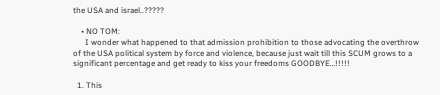the USA and israel..?????

    • NO TOM:
      I wonder what happened to that admission prohibition to those advocating the overthrow of the USA political system by force and violence, because just wait till this SCUM grows to a significant percentage and get ready to kiss your freedoms GOODBYE…!!!!!

  1. This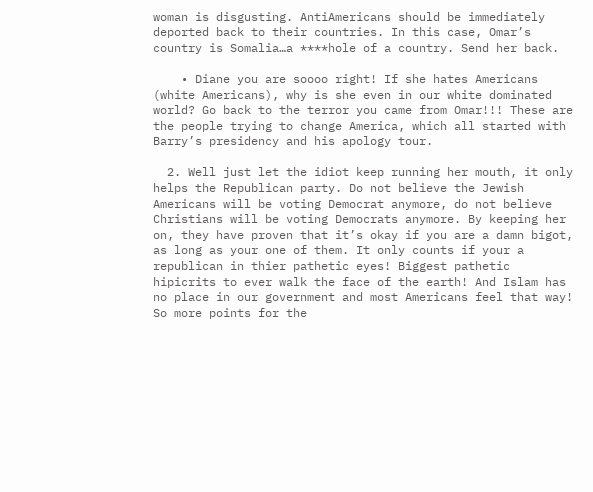woman is disgusting. AntiAmericans should be immediately deported back to their countries. In this case, Omar’s country is Somalia…a ****hole of a country. Send her back.

    • Diane you are soooo right! If she hates Americans (white Americans), why is she even in our white dominated world? Go back to the terror you came from Omar!!! These are the people trying to change America, which all started with Barry’s presidency and his apology tour.

  2. Well just let the idiot keep running her mouth, it only helps the Republican party. Do not believe the Jewish Americans will be voting Democrat anymore, do not believe Christians will be voting Democrats anymore. By keeping her on, they have proven that it’s okay if you are a damn bigot, as long as your one of them. It only counts if your a republican in thier pathetic eyes! Biggest pathetic hipicrits to ever walk the face of the earth! And Islam has no place in our government and most Americans feel that way! So more points for the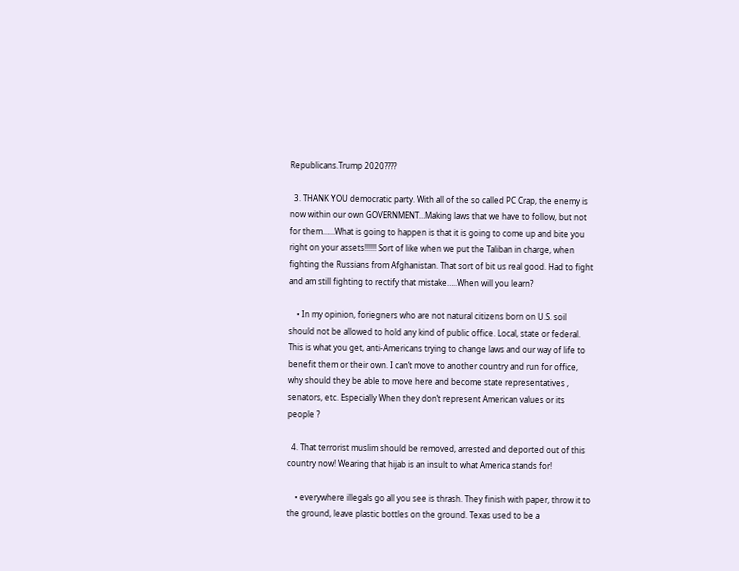Republicans.Trump 2020????

  3. THANK YOU democratic party. With all of the so called PC Crap, the enemy is now within our own GOVERNMENT…Making laws that we have to follow, but not for them……What is going to happen is that it is going to come up and bite you right on your assets!!!!!! Sort of like when we put the Taliban in charge, when fighting the Russians from Afghanistan. That sort of bit us real good. Had to fight and am still fighting to rectify that mistake…..When will you learn?

    • In my opinion, foriegners who are not natural citizens born on U.S. soil should not be allowed to hold any kind of public office. Local, state or federal. This is what you get, anti-Americans trying to change laws and our way of life to benefit them or their own. I can’t move to another country and run for office, why should they be able to move here and become state representatives , senators, etc. Especially When they don’t represent American values or its people ?

  4. That terrorist muslim should be removed, arrested and deported out of this country now! Wearing that hijab is an insult to what America stands for!

    • everywhere illegals go all you see is thrash. They finish with paper, throw it to the ground, leave plastic bottles on the ground. Texas used to be a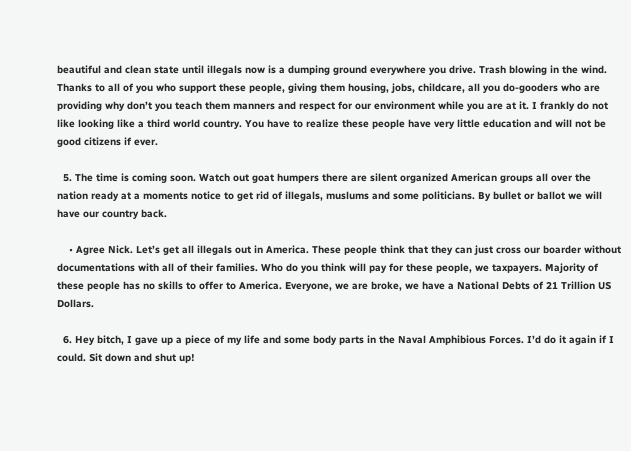beautiful and clean state until illegals now is a dumping ground everywhere you drive. Trash blowing in the wind. Thanks to all of you who support these people, giving them housing, jobs, childcare, all you do-gooders who are providing why don’t you teach them manners and respect for our environment while you are at it. I frankly do not like looking like a third world country. You have to realize these people have very little education and will not be good citizens if ever.

  5. The time is coming soon. Watch out goat humpers there are silent organized American groups all over the nation ready at a moments notice to get rid of illegals, muslums and some politicians. By bullet or ballot we will have our country back.

    • Agree Nick. Let’s get all illegals out in America. These people think that they can just cross our boarder without documentations with all of their families. Who do you think will pay for these people, we taxpayers. Majority of these people has no skills to offer to America. Everyone, we are broke, we have a National Debts of 21 Trillion US Dollars.

  6. Hey bitch, I gave up a piece of my life and some body parts in the Naval Amphibious Forces. I’d do it again if I could. Sit down and shut up!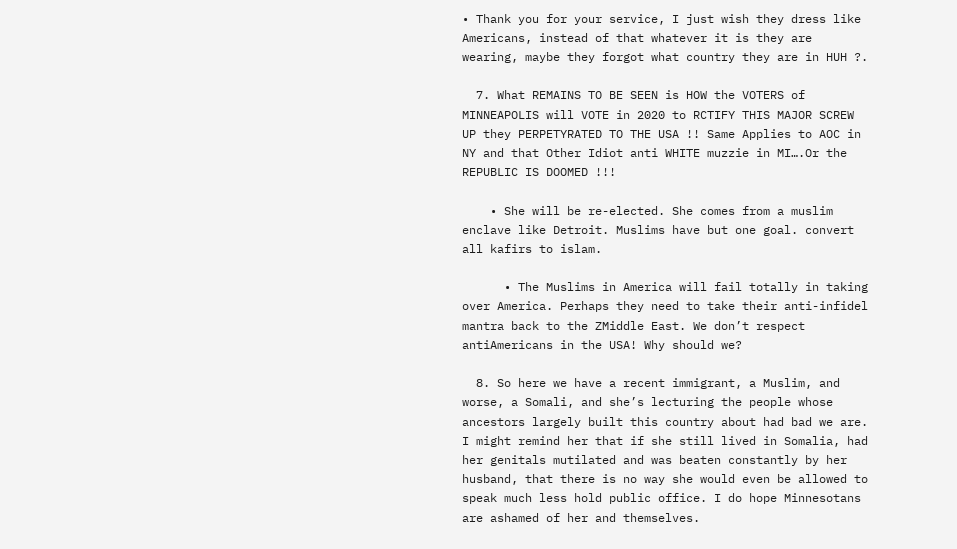• Thank you for your service, I just wish they dress like Americans, instead of that whatever it is they are wearing, maybe they forgot what country they are in HUH ?.

  7. What REMAINS TO BE SEEN is HOW the VOTERS of MINNEAPOLIS will VOTE in 2020 to RCTIFY THIS MAJOR SCREW UP they PERPETYRATED TO THE USA !! Same Applies to AOC in NY and that Other Idiot anti WHITE muzzie in MI….Or the REPUBLIC IS DOOMED !!!

    • She will be re-elected. She comes from a muslim enclave like Detroit. Muslims have but one goal. convert all kafirs to islam.

      • The Muslims in America will fail totally in taking over America. Perhaps they need to take their anti-infidel mantra back to the ZMiddle East. We don’t respect antiAmericans in the USA! Why should we?

  8. So here we have a recent immigrant, a Muslim, and worse, a Somali, and she’s lecturing the people whose ancestors largely built this country about had bad we are. I might remind her that if she still lived in Somalia, had her genitals mutilated and was beaten constantly by her husband, that there is no way she would even be allowed to speak much less hold public office. I do hope Minnesotans are ashamed of her and themselves.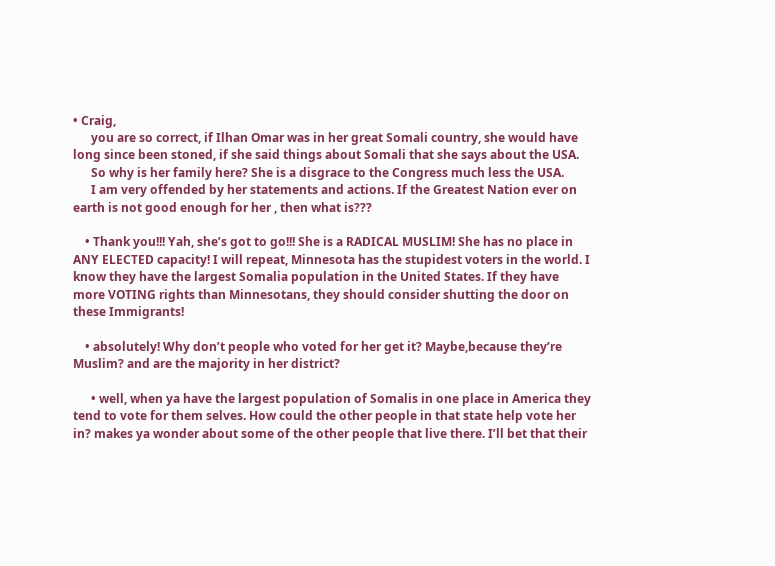• Craig,
      you are so correct, if Ilhan Omar was in her great Somali country, she would have long since been stoned, if she said things about Somali that she says about the USA.
      So why is her family here? She is a disgrace to the Congress much less the USA.
      I am very offended by her statements and actions. If the Greatest Nation ever on earth is not good enough for her , then what is???

    • Thank you!!! Yah, she’s got to go!!! She is a RADICAL MUSLIM! She has no place in ANY ELECTED capacity! I will repeat, Minnesota has the stupidest voters in the world. I know they have the largest Somalia population in the United States. If they have more VOTING rights than Minnesotans, they should consider shutting the door on these Immigrants!

    • absolutely! Why don’t people who voted for her get it? Maybe,because they’re Muslim? and are the majority in her district?

      • well, when ya have the largest population of Somalis in one place in America they tend to vote for them selves. How could the other people in that state help vote her in? makes ya wonder about some of the other people that live there. I’ll bet that their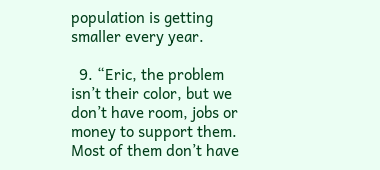population is getting smaller every year.

  9. “Eric, the problem isn’t their color, but we don’t have room, jobs or money to support them. Most of them don’t have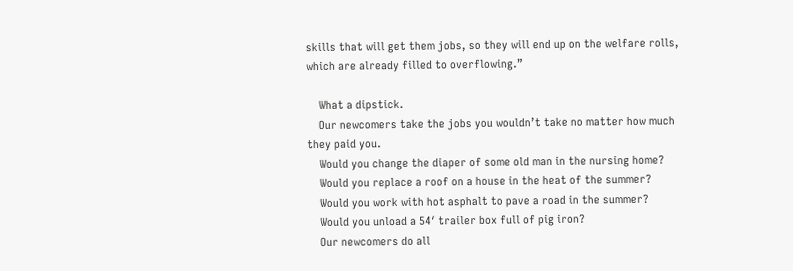skills that will get them jobs, so they will end up on the welfare rolls, which are already filled to overflowing.”

    What a dipstick.
    Our newcomers take the jobs you wouldn’t take no matter how much they paid you.
    Would you change the diaper of some old man in the nursing home?
    Would you replace a roof on a house in the heat of the summer?
    Would you work with hot asphalt to pave a road in the summer?
    Would you unload a 54′ trailer box full of pig iron?
    Our newcomers do all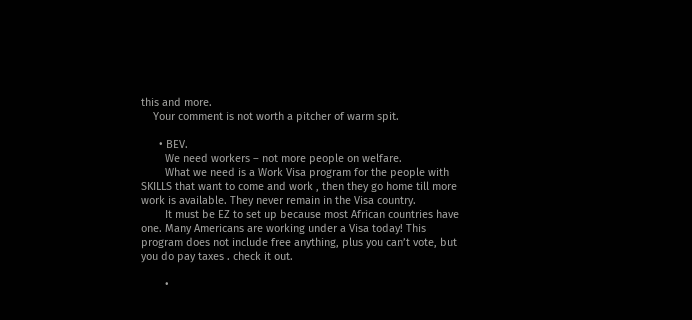this and more.
    Your comment is not worth a pitcher of warm spit.

      • BEV.
        We need workers – not more people on welfare.
        What we need is a Work Visa program for the people with SKILLS that want to come and work , then they go home till more work is available. They never remain in the Visa country.
        It must be EZ to set up because most African countries have one. Many Americans are working under a Visa today! This program does not include free anything, plus you can’t vote, but you do pay taxes . check it out.

        •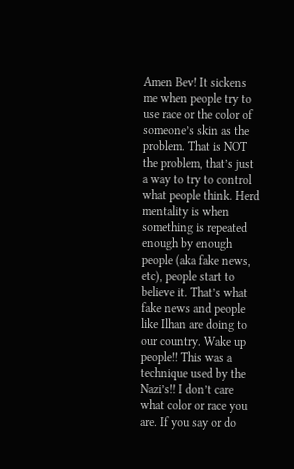Amen Bev! It sickens me when people try to use race or the color of someone’s skin as the problem. That is NOT the problem, that’s just a way to try to control what people think. Herd mentality is when something is repeated enough by enough people (aka fake news, etc), people start to believe it. That’s what fake news and people like Ilhan are doing to our country. Wake up people!! This was a technique used by the Nazi’s!! I don’t care what color or race you are. If you say or do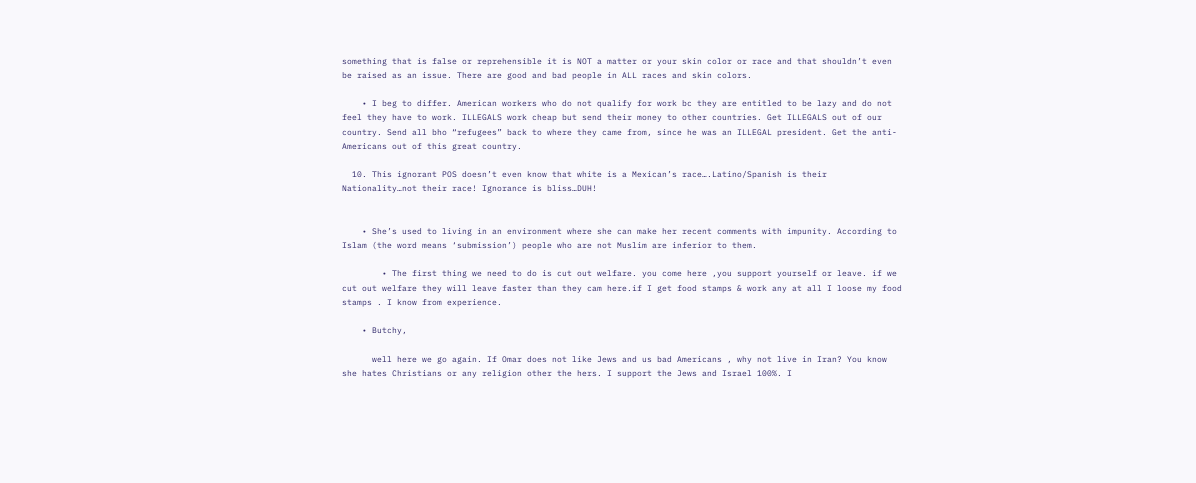something that is false or reprehensible it is NOT a matter or your skin color or race and that shouldn’t even be raised as an issue. There are good and bad people in ALL races and skin colors.

    • I beg to differ. American workers who do not qualify for work bc they are entitled to be lazy and do not feel they have to work. ILLEGALS work cheap but send their money to other countries. Get ILLEGALS out of our country. Send all bho “refugees” back to where they came from, since he was an ILLEGAL president. Get the anti-Americans out of this great country.

  10. This ignorant POS doesn’t even know that white is a Mexican’s race….Latino/Spanish is their Nationality…not their race! Ignorance is bliss…DUH!


    • She’s used to living in an environment where she can make her recent comments with impunity. According to Islam (the word means ‘submission’) people who are not Muslim are inferior to them.

        • The first thing we need to do is cut out welfare. you come here ,you support yourself or leave. if we cut out welfare they will leave faster than they cam here.if I get food stamps & work any at all I loose my food stamps . I know from experience.

    • Butchy,

      well here we go again. If Omar does not like Jews and us bad Americans , why not live in Iran? You know she hates Christians or any religion other the hers. I support the Jews and Israel 100%. I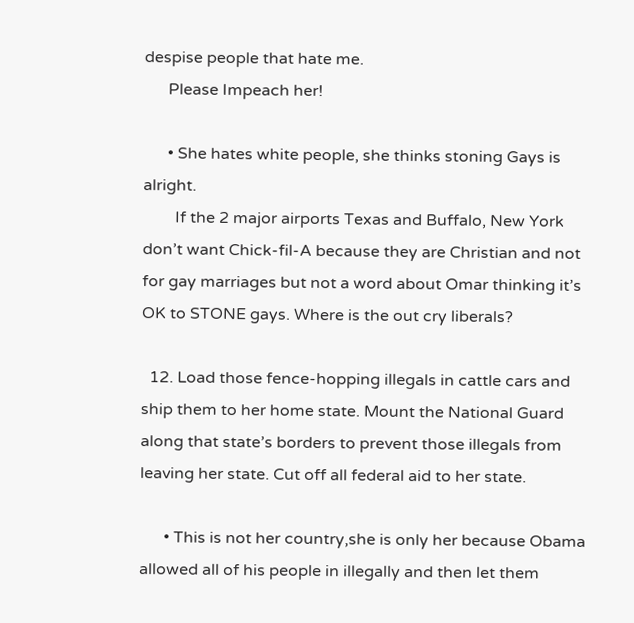despise people that hate me.
      Please Impeach her!

      • She hates white people, she thinks stoning Gays is alright.
        If the 2 major airports Texas and Buffalo, New York don’t want Chick-fil-A because they are Christian and not for gay marriages but not a word about Omar thinking it’s OK to STONE gays. Where is the out cry liberals?

  12. Load those fence-hopping illegals in cattle cars and ship them to her home state. Mount the National Guard along that state’s borders to prevent those illegals from leaving her state. Cut off all federal aid to her state.

      • This is not her country,she is only her because Obama allowed all of his people in illegally and then let them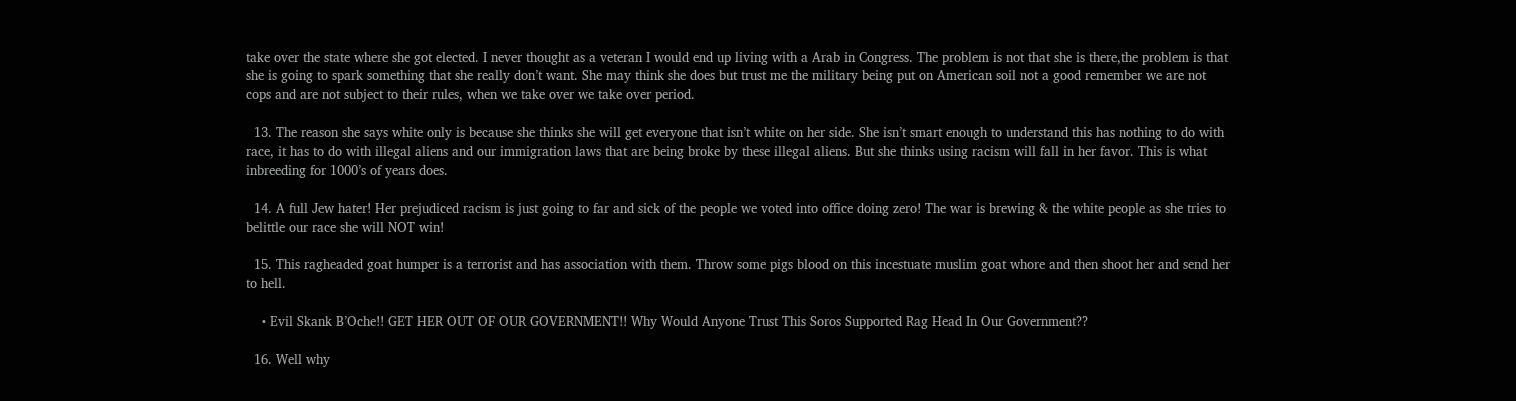take over the state where she got elected. I never thought as a veteran I would end up living with a Arab in Congress. The problem is not that she is there,the problem is that she is going to spark something that she really don’t want. She may think she does but trust me the military being put on American soil not a good remember we are not cops and are not subject to their rules, when we take over we take over period.

  13. The reason she says white only is because she thinks she will get everyone that isn’t white on her side. She isn’t smart enough to understand this has nothing to do with race, it has to do with illegal aliens and our immigration laws that are being broke by these illegal aliens. But she thinks using racism will fall in her favor. This is what inbreeding for 1000’s of years does.

  14. A full Jew hater! Her prejudiced racism is just going to far and sick of the people we voted into office doing zero! The war is brewing & the white people as she tries to belittle our race she will NOT win!

  15. This ragheaded goat humper is a terrorist and has association with them. Throw some pigs blood on this incestuate muslim goat whore and then shoot her and send her to hell.

    • Evil Skank B’Oche!! GET HER OUT OF OUR GOVERNMENT!! Why Would Anyone Trust This Soros Supported Rag Head In Our Government??

  16. Well why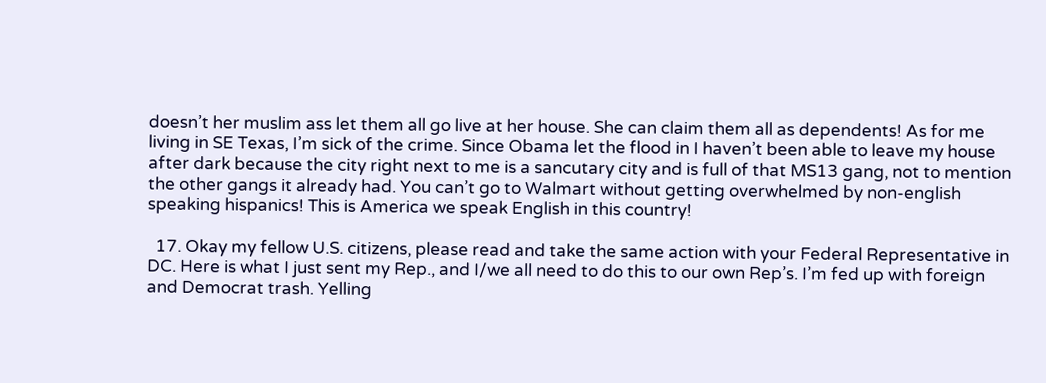doesn’t her muslim ass let them all go live at her house. She can claim them all as dependents! As for me living in SE Texas, I’m sick of the crime. Since Obama let the flood in I haven’t been able to leave my house after dark because the city right next to me is a sancutary city and is full of that MS13 gang, not to mention the other gangs it already had. You can’t go to Walmart without getting overwhelmed by non-english speaking hispanics! This is America we speak English in this country!

  17. Okay my fellow U.S. citizens, please read and take the same action with your Federal Representative in DC. Here is what I just sent my Rep., and I/we all need to do this to our own Rep’s. I’m fed up with foreign and Democrat trash. Yelling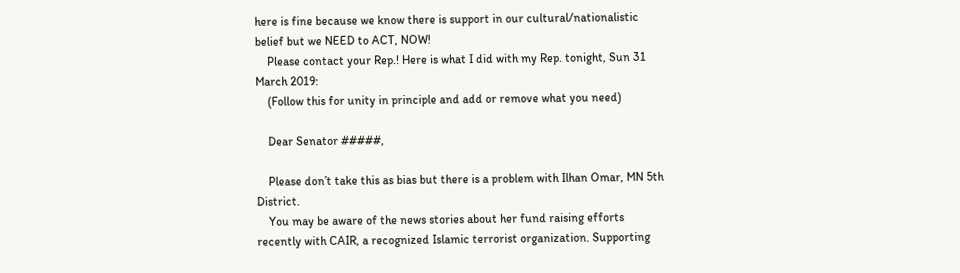here is fine because we know there is support in our cultural/nationalistic belief but we NEED to ACT, NOW!
    Please contact your Rep.! Here is what I did with my Rep. tonight, Sun 31 March 2019:
    (Follow this for unity in principle and add or remove what you need)

    Dear Senator #####,

    Please don’t take this as bias but there is a problem with Ilhan Omar, MN 5th District.
    You may be aware of the news stories about her fund raising efforts recently with CAIR, a recognized Islamic terrorist organization. Supporting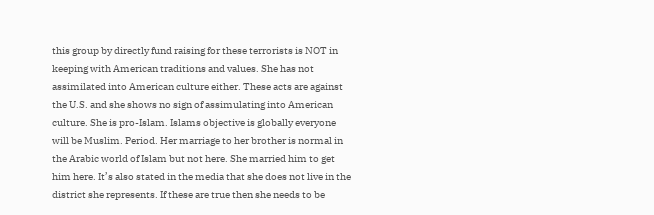this group by directly fund raising for these terrorists is NOT in keeping with American traditions and values. She has not assimilated into American culture either. These acts are against the U.S. and she shows no sign of assimulating into American culture. She is pro-Islam. Islams objective is globally everyone will be Muslim. Period. Her marriage to her brother is normal in the Arabic world of Islam but not here. She married him to get him here. It’s also stated in the media that she does not live in the district she represents. If these are true then she needs to be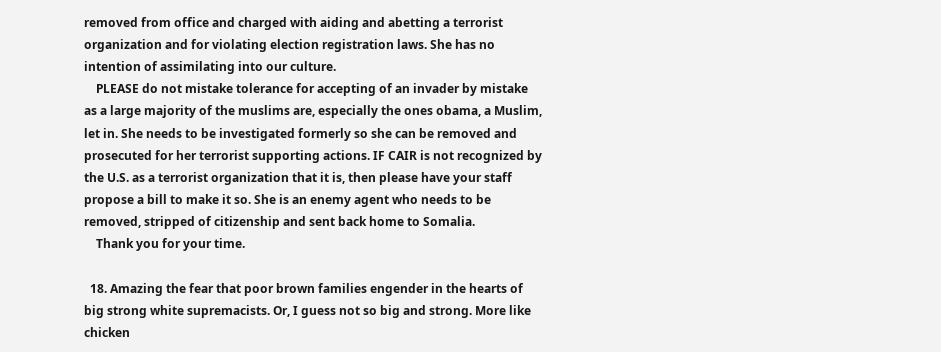removed from office and charged with aiding and abetting a terrorist organization and for violating election registration laws. She has no intention of assimilating into our culture.
    PLEASE do not mistake tolerance for accepting of an invader by mistake as a large majority of the muslims are, especially the ones obama, a Muslim, let in. She needs to be investigated formerly so she can be removed and prosecuted for her terrorist supporting actions. IF CAIR is not recognized by the U.S. as a terrorist organization that it is, then please have your staff propose a bill to make it so. She is an enemy agent who needs to be removed, stripped of citizenship and sent back home to Somalia.
    Thank you for your time.

  18. Amazing the fear that poor brown families engender in the hearts of big strong white supremacists. Or, I guess not so big and strong. More like chicken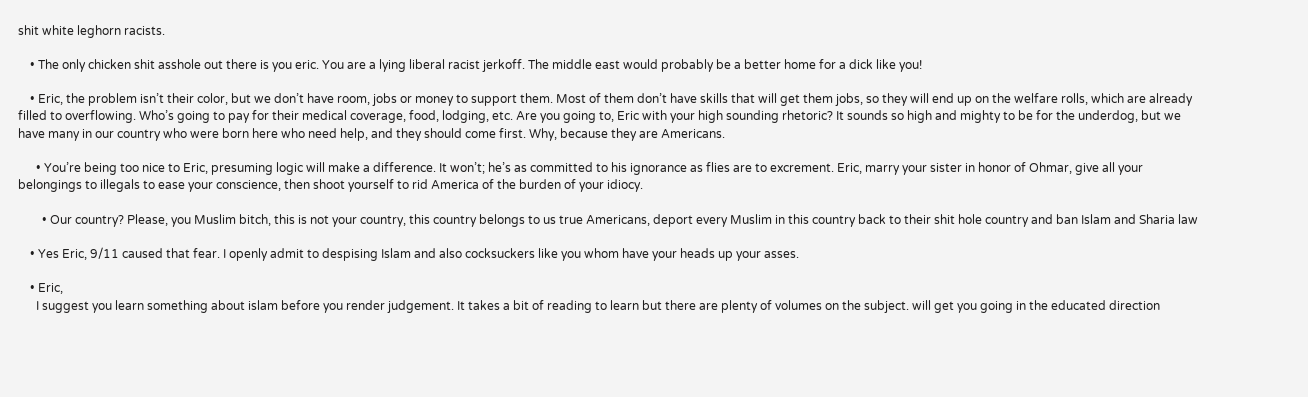shit white leghorn racists.

    • The only chicken shit asshole out there is you eric. You are a lying liberal racist jerkoff. The middle east would probably be a better home for a dick like you!

    • Eric, the problem isn’t their color, but we don’t have room, jobs or money to support them. Most of them don’t have skills that will get them jobs, so they will end up on the welfare rolls, which are already filled to overflowing. Who’s going to pay for their medical coverage, food, lodging, etc. Are you going to, Eric with your high sounding rhetoric? It sounds so high and mighty to be for the underdog, but we have many in our country who were born here who need help, and they should come first. Why, because they are Americans.

      • You’re being too nice to Eric, presuming logic will make a difference. It won’t; he’s as committed to his ignorance as flies are to excrement. Eric, marry your sister in honor of Ohmar, give all your belongings to illegals to ease your conscience, then shoot yourself to rid America of the burden of your idiocy.

        • Our country? Please, you Muslim bitch, this is not your country, this country belongs to us true Americans, deport every Muslim in this country back to their shit hole country and ban Islam and Sharia law

    • Yes Eric, 9/11 caused that fear. I openly admit to despising Islam and also cocksuckers like you whom have your heads up your asses.

    • Eric,
      I suggest you learn something about islam before you render judgement. It takes a bit of reading to learn but there are plenty of volumes on the subject. will get you going in the educated direction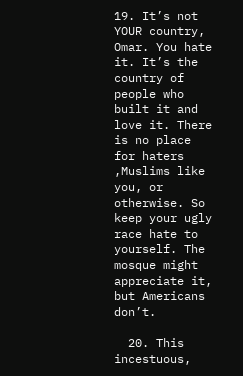19. It’s not YOUR country, Omar. You hate it. It’s the country of people who built it and love it. There is no place for haters ,Muslims like you, or otherwise. So keep your ugly race hate to yourself. The mosque might appreciate it, but Americans don’t.

  20. This incestuous,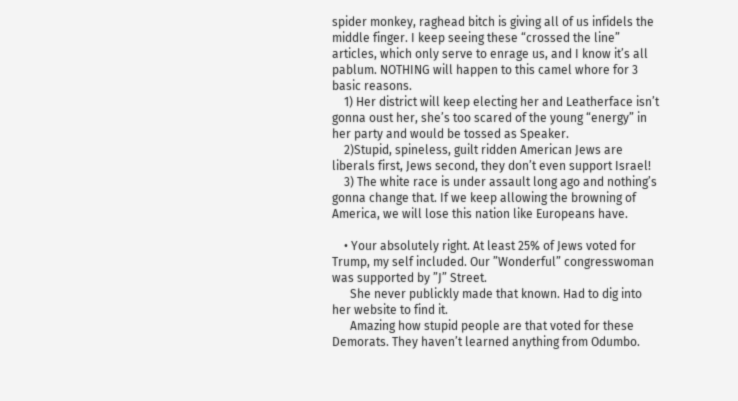spider monkey, raghead bitch is giving all of us infidels the middle finger. I keep seeing these “crossed the line” articles, which only serve to enrage us, and I know it’s all pablum. NOTHING will happen to this camel whore for 3 basic reasons.
    1) Her district will keep electing her and Leatherface isn’t gonna oust her, she’s too scared of the young “energy” in her party and would be tossed as Speaker.
    2)Stupid, spineless, guilt ridden American Jews are liberals first, Jews second, they don’t even support Israel!
    3) The white race is under assault long ago and nothing’s gonna change that. If we keep allowing the browning of America, we will lose this nation like Europeans have.

    • Your absolutely right. At least 25% of Jews voted for Trump, my self included. Our ”Wonderful” congresswoman was supported by ”J” Street.
      She never publickly made that known. Had to dig into her website to find it.
      Amazing how stupid people are that voted for these Demorats. They haven’t learned anything from Odumbo.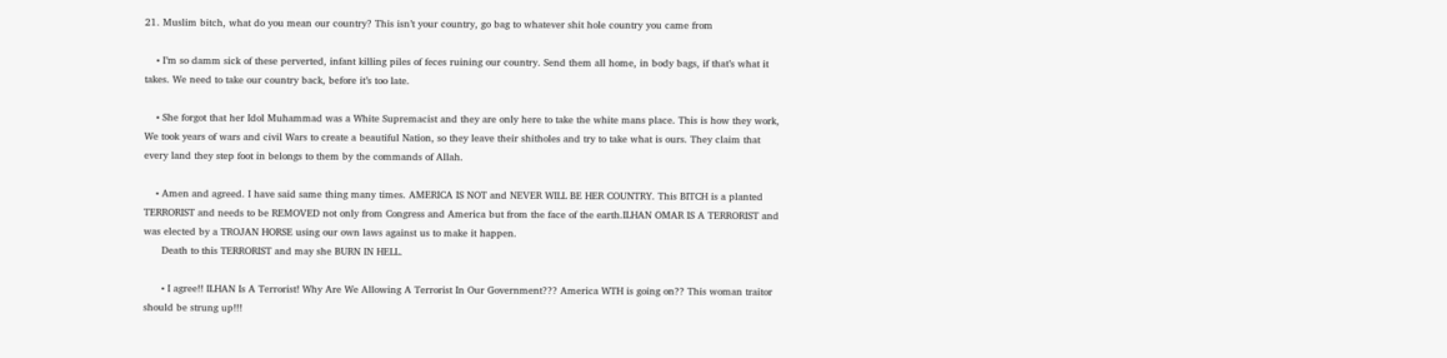21. Muslim bitch, what do you mean our country? This isn’t your country, go bag to whatever shit hole country you came from

    • I’m so damm sick of these perverted, infant killing piles of feces ruining our country. Send them all home, in body bags, if that’s what it takes. We need to take our country back, before it’s too late.

    • She forgot that her Idol Muhammad was a White Supremacist and they are only here to take the white mans place. This is how they work, We took years of wars and civil Wars to create a beautiful Nation, so they leave their shitholes and try to take what is ours. They claim that every land they step foot in belongs to them by the commands of Allah.

    • Amen and agreed. I have said same thing many times. AMERICA IS NOT and NEVER WILL BE HER COUNTRY. This BITCH is a planted TERRORIST and needs to be REMOVED not only from Congress and America but from the face of the earth.ILHAN OMAR IS A TERRORIST and was elected by a TROJAN HORSE using our own laws against us to make it happen.
      Death to this TERRORIST and may she BURN IN HELL.

      • I agree!! ILHAN Is A Terrorist! Why Are We Allowing A Terrorist In Our Government??? America WTH is going on?? This woman traitor should be strung up!!!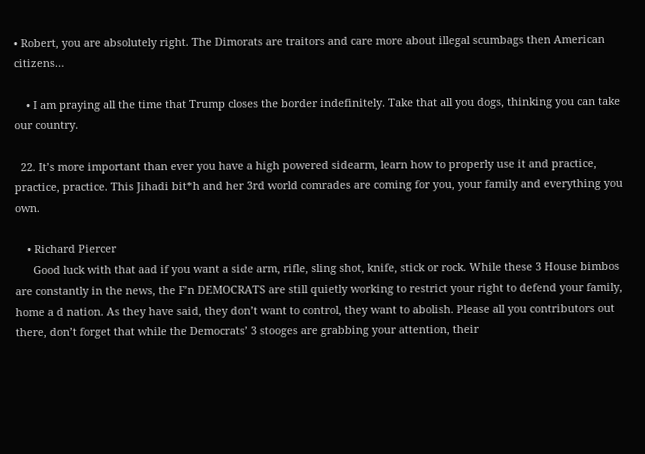• Robert, you are absolutely right. The Dimorats are traitors and care more about illegal scumbags then American citizens…

    • I am praying all the time that Trump closes the border indefinitely. Take that all you dogs, thinking you can take our country.

  22. It’s more important than ever you have a high powered sidearm, learn how to properly use it and practice, practice, practice. This Jihadi bit*h and her 3rd world comrades are coming for you, your family and everything you own.

    • Richard Piercer
      Good luck with that aad if you want a side arm, rifle, sling shot, knife, stick or rock. While these 3 House bimbos are constantly in the news, the F’n DEMOCRATS are still quietly working to restrict your right to defend your family, home a d nation. As they have said, they don’t want to control, they want to abolish. Please all you contributors out there, don’t forget that while the Democrats’ 3 stooges are grabbing your attention, their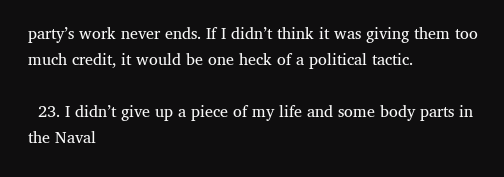party’s work never ends. If I didn’t think it was giving them too much credit, it would be one heck of a political tactic.

  23. I didn’t give up a piece of my life and some body parts in the Naval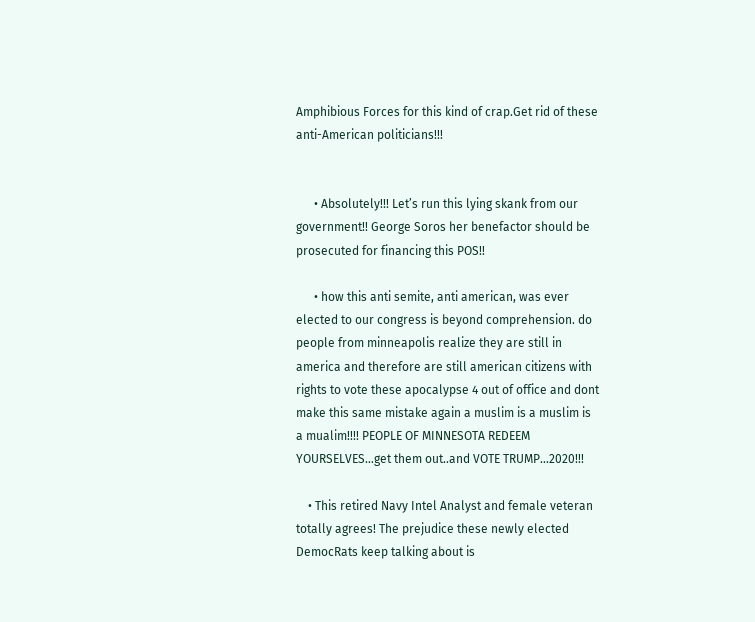Amphibious Forces for this kind of crap.Get rid of these anti-American politicians!!!


      • Absolutely!!! Let’s run this lying skank from our government!! George Soros her benefactor should be prosecuted for financing this POS!!

      • how this anti semite, anti american, was ever elected to our congress is beyond comprehension. do people from minneapolis realize they are still in america and therefore are still american citizens with rights to vote these apocalypse 4 out of office and dont make this same mistake again a muslim is a muslim is a mualim!!!! PEOPLE OF MINNESOTA REDEEM YOURSELVES…get them out..and VOTE TRUMP…2020!!!

    • This retired Navy Intel Analyst and female veteran totally agrees! The prejudice these newly elected DemocRats keep talking about is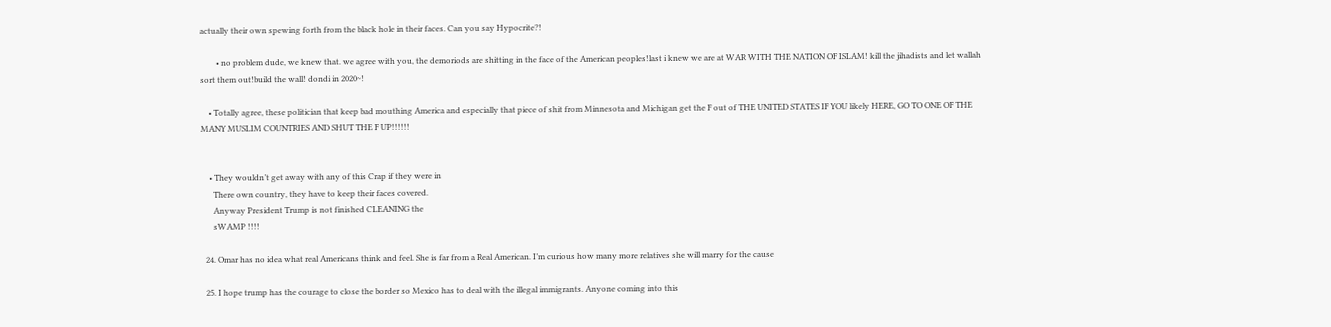actually their own spewing forth from the black hole in their faces. Can you say Hypocrite?!

        • no problem dude, we knew that. we agree with you, the demoriods are shitting in the face of the American peoples!last i knew we are at WAR WITH THE NATION OF ISLAM! kill the jihadists and let wallah sort them out!build the wall! dondi in 2020~!

    • Totally agree, these politician that keep bad mouthing America and especially that piece of shit from Minnesota and Michigan get the F out of THE UNITED STATES IF YOU likely HERE, GO TO ONE OF THE MANY MUSLIM COUNTRIES AND SHUT THE F UP!!!!!!


    • They wouldn’t get away with any of this Crap if they were in
      There own country, they have to keep their faces covered.
      Anyway President Trump is not finished CLEANING the
      sWAMP !!!!

  24. Omar has no idea what real Americans think and feel. She is far from a Real American. I’m curious how many more relatives she will marry for the cause

  25. I hope trump has the courage to close the border so Mexico has to deal with the illegal immigrants. Anyone coming into this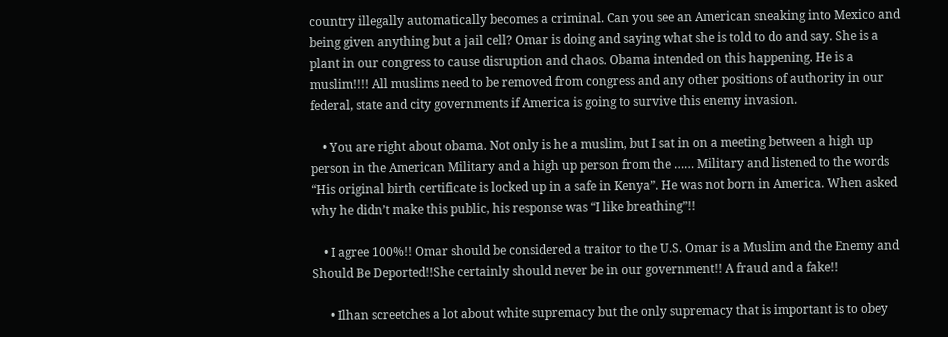country illegally automatically becomes a criminal. Can you see an American sneaking into Mexico and being given anything but a jail cell? Omar is doing and saying what she is told to do and say. She is a plant in our congress to cause disruption and chaos. Obama intended on this happening. He is a muslim!!!! All muslims need to be removed from congress and any other positions of authority in our federal, state and city governments if America is going to survive this enemy invasion.

    • You are right about obama. Not only is he a muslim, but I sat in on a meeting between a high up person in the American Military and a high up person from the …… Military and listened to the words “His original birth certificate is locked up in a safe in Kenya”. He was not born in America. When asked why he didn’t make this public, his response was “I like breathing”!!

    • I agree 100%!! Omar should be considered a traitor to the U.S. Omar is a Muslim and the Enemy and Should Be Deported!!She certainly should never be in our government!! A fraud and a fake!!

      • Ilhan screetches a lot about white supremacy but the only supremacy that is important is to obey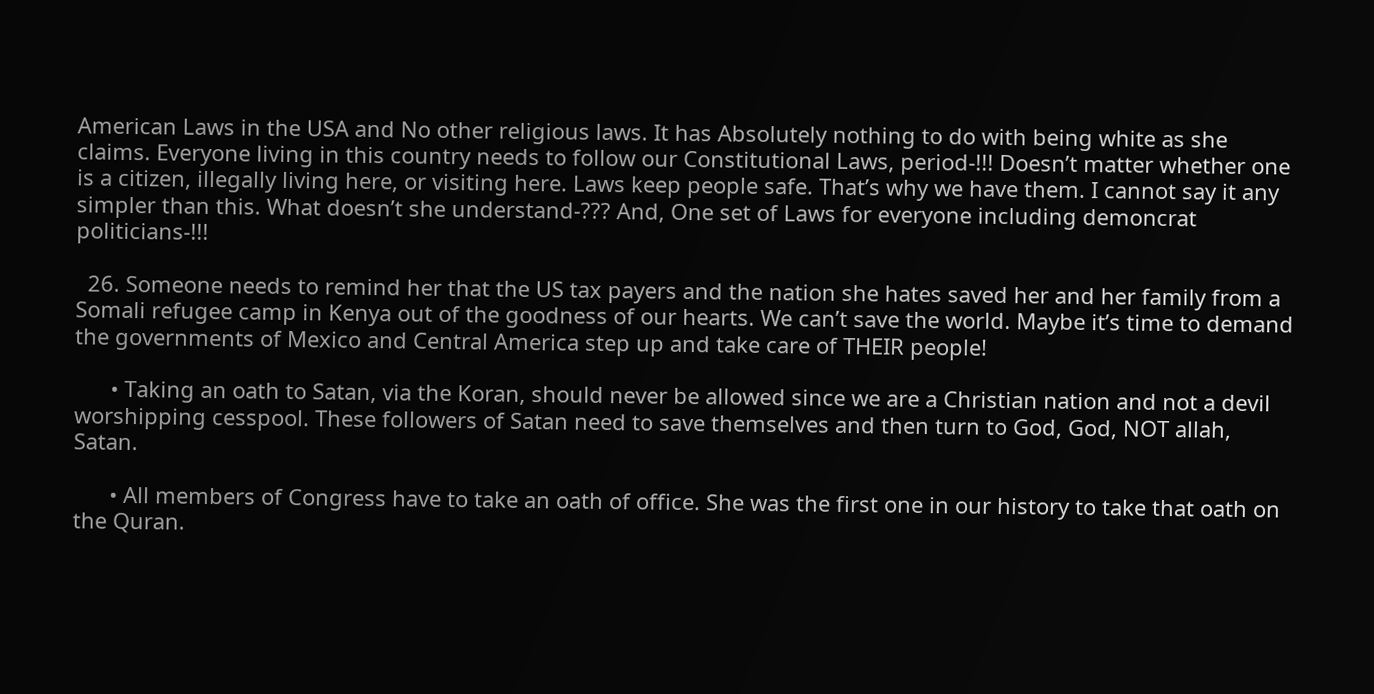American Laws in the USA and No other religious laws. It has Absolutely nothing to do with being white as she claims. Everyone living in this country needs to follow our Constitutional Laws, period-!!! Doesn’t matter whether one is a citizen, illegally living here, or visiting here. Laws keep people safe. That’s why we have them. I cannot say it any simpler than this. What doesn’t she understand-??? And, One set of Laws for everyone including demoncrat politicians-!!!

  26. Someone needs to remind her that the US tax payers and the nation she hates saved her and her family from a Somali refugee camp in Kenya out of the goodness of our hearts. We can’t save the world. Maybe it’s time to demand the governments of Mexico and Central America step up and take care of THEIR people!

      • Taking an oath to Satan, via the Koran, should never be allowed since we are a Christian nation and not a devil worshipping cesspool. These followers of Satan need to save themselves and then turn to God, God, NOT allah, Satan.

      • All members of Congress have to take an oath of office. She was the first one in our history to take that oath on the Quran.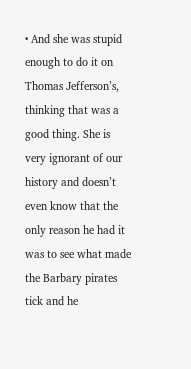• And she was stupid enough to do it on Thomas Jefferson’s, thinking that was a good thing. She is very ignorant of our history and doesn’t even know that the only reason he had it was to see what made the Barbary pirates tick and he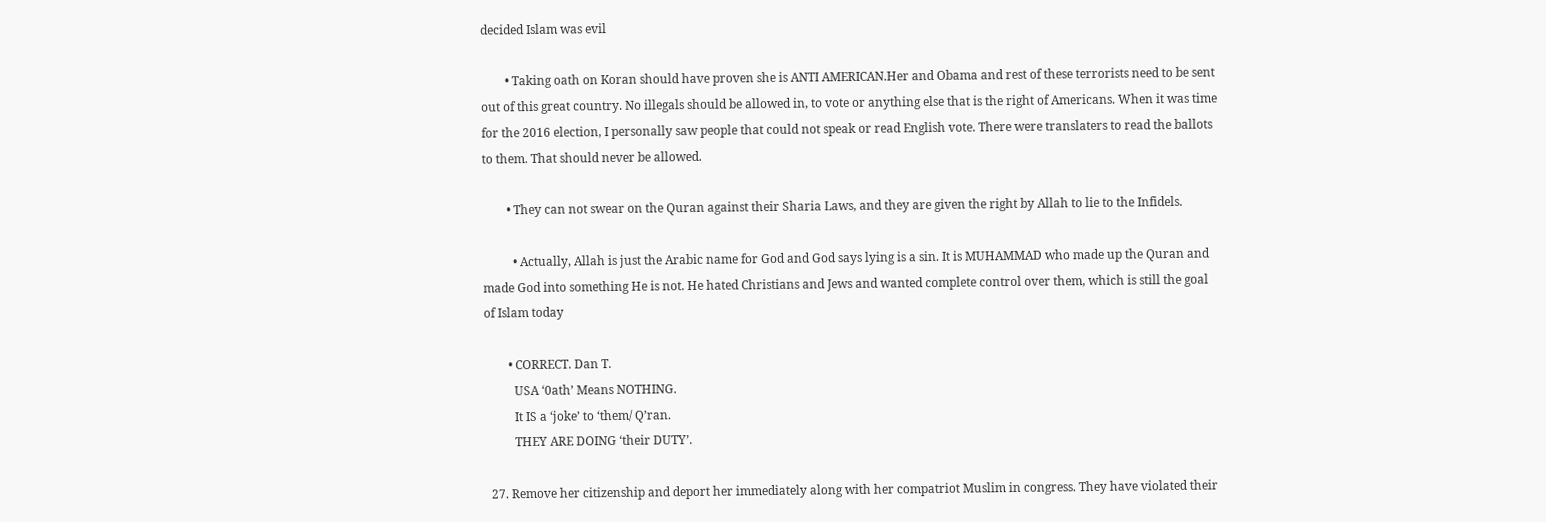decided Islam was evil

        • Taking oath on Koran should have proven she is ANTI AMERICAN.Her and Obama and rest of these terrorists need to be sent out of this great country. No illegals should be allowed in, to vote or anything else that is the right of Americans. When it was time for the 2016 election, I personally saw people that could not speak or read English vote. There were translaters to read the ballots to them. That should never be allowed.

        • They can not swear on the Quran against their Sharia Laws, and they are given the right by Allah to lie to the Infidels.

          • Actually, Allah is just the Arabic name for God and God says lying is a sin. It is MUHAMMAD who made up the Quran and made God into something He is not. He hated Christians and Jews and wanted complete control over them, which is still the goal of Islam today

        • CORRECT. Dan T.
          USA ‘0ath’ Means NOTHING.
          It IS a ‘joke’ to ‘them/ Q’ran.
          THEY ARE DOING ‘their DUTY’.

  27. Remove her citizenship and deport her immediately along with her compatriot Muslim in congress. They have violated their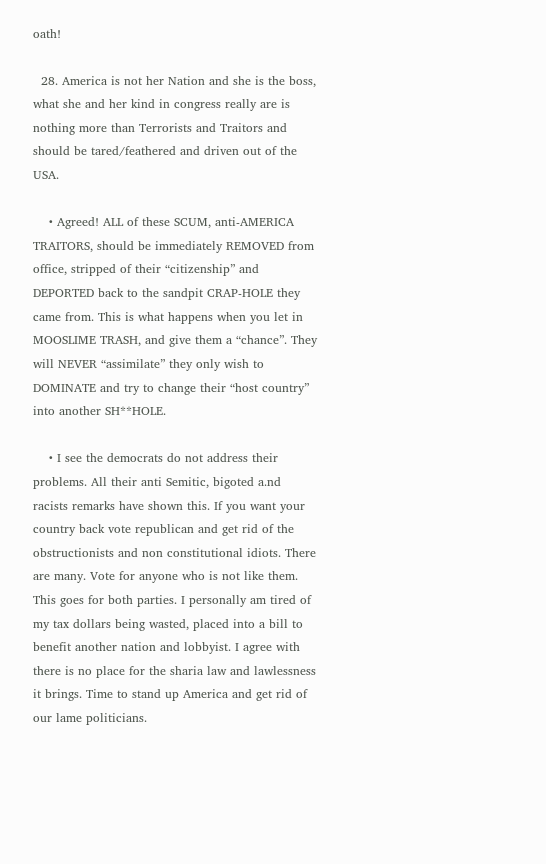oath!

  28. America is not her Nation and she is the boss, what she and her kind in congress really are is nothing more than Terrorists and Traitors and should be tared/feathered and driven out of the USA.

    • Agreed! ALL of these SCUM, anti-AMERICA TRAITORS, should be immediately REMOVED from office, stripped of their “citizenship” and DEPORTED back to the sandpit CRAP-HOLE they came from. This is what happens when you let in MOOSLIME TRASH, and give them a “chance”. They will NEVER “assimilate” they only wish to DOMINATE and try to change their “host country” into another SH**HOLE.

    • I see the democrats do not address their problems. All their anti Semitic, bigoted a.nd racists remarks have shown this. If you want your country back vote republican and get rid of the obstructionists and non constitutional idiots. There are many. Vote for anyone who is not like them. This goes for both parties. I personally am tired of my tax dollars being wasted, placed into a bill to benefit another nation and lobbyist. I agree with there is no place for the sharia law and lawlessness it brings. Time to stand up America and get rid of our lame politicians.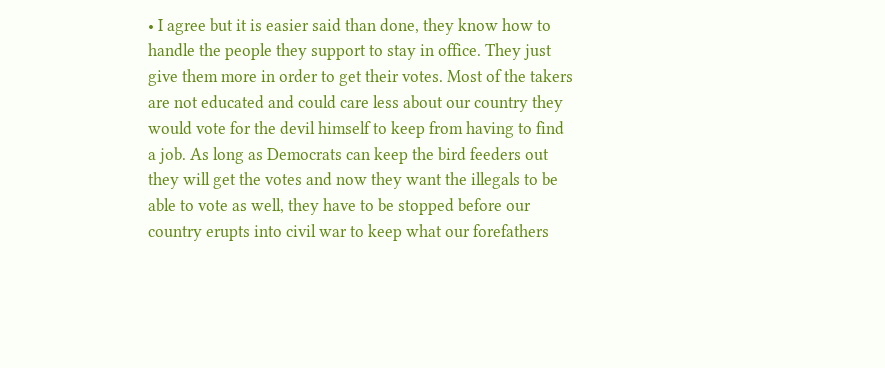• I agree but it is easier said than done, they know how to handle the people they support to stay in office. They just give them more in order to get their votes. Most of the takers are not educated and could care less about our country they would vote for the devil himself to keep from having to find a job. As long as Democrats can keep the bird feeders out they will get the votes and now they want the illegals to be able to vote as well, they have to be stopped before our country erupts into civil war to keep what our forefathers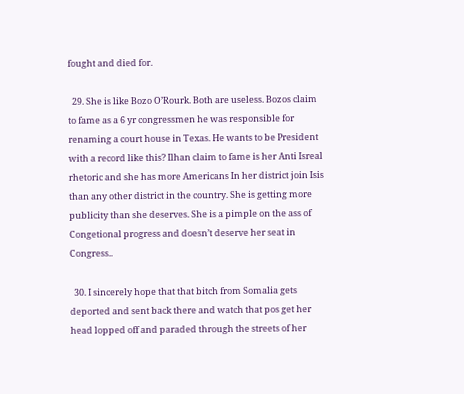fought and died for.

  29. She is like Bozo O’Rourk. Both are useless. Bozos claim to fame as a 6 yr congressmen he was responsible for renaming a court house in Texas. He wants to be President with a record like this? Ilhan claim to fame is her Anti Isreal rhetoric and she has more Americans In her district join Isis than any other district in the country. She is getting more publicity than she deserves. She is a pimple on the ass of Congetional progress and doesn’t deserve her seat in Congress..

  30. I sincerely hope that that bitch from Somalia gets deported and sent back there and watch that pos get her head lopped off and paraded through the streets of her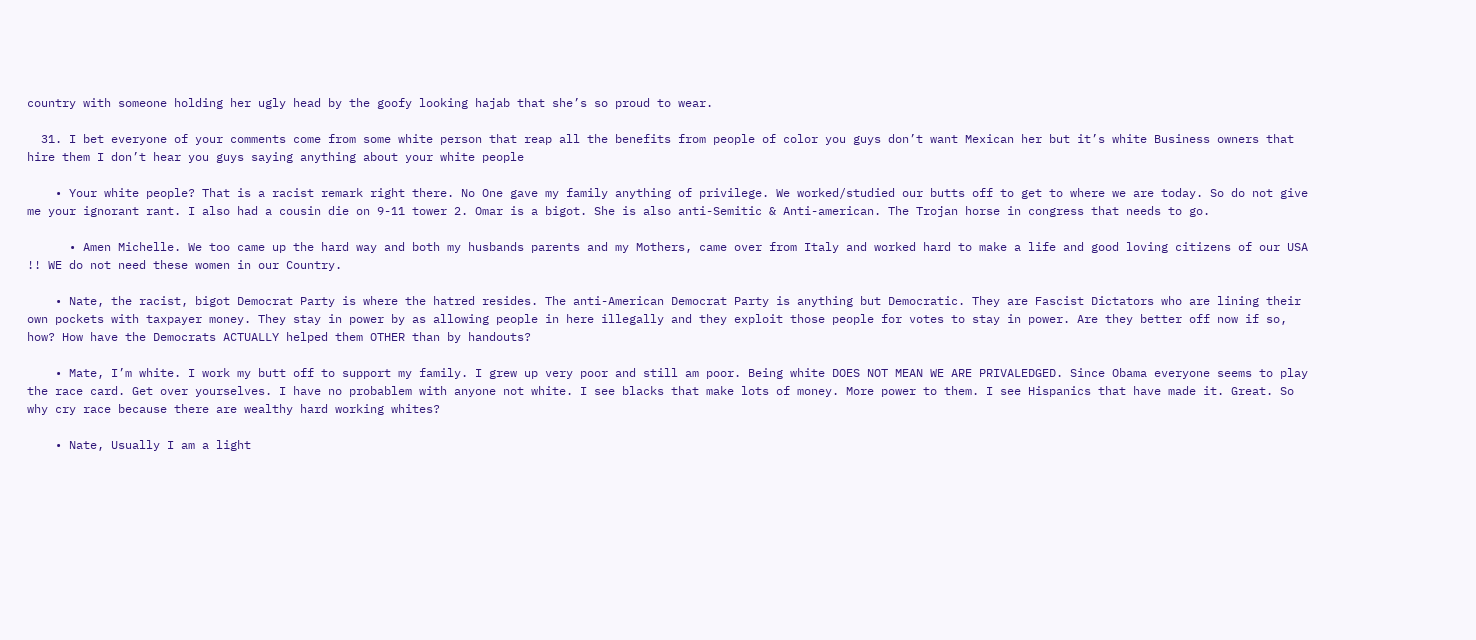country with someone holding her ugly head by the goofy looking hajab that she’s so proud to wear.

  31. I bet everyone of your comments come from some white person that reap all the benefits from people of color you guys don’t want Mexican her but it’s white Business owners that hire them I don’t hear you guys saying anything about your white people

    • Your white people? That is a racist remark right there. No One gave my family anything of privilege. We worked/studied our butts off to get to where we are today. So do not give me your ignorant rant. I also had a cousin die on 9-11 tower 2. Omar is a bigot. She is also anti-Semitic & Anti-american. The Trojan horse in congress that needs to go.

      • Amen Michelle. We too came up the hard way and both my husbands parents and my Mothers, came over from Italy and worked hard to make a life and good loving citizens of our USA !! WE do not need these women in our Country.

    • Nate, the racist, bigot Democrat Party is where the hatred resides. The anti-American Democrat Party is anything but Democratic. They are Fascist Dictators who are lining their own pockets with taxpayer money. They stay in power by as allowing people in here illegally and they exploit those people for votes to stay in power. Are they better off now if so, how? How have the Democrats ACTUALLY helped them OTHER than by handouts?

    • Mate, I’m white. I work my butt off to support my family. I grew up very poor and still am poor. Being white DOES NOT MEAN WE ARE PRIVALEDGED. Since Obama everyone seems to play the race card. Get over yourselves. I have no probablem with anyone not white. I see blacks that make lots of money. More power to them. I see Hispanics that have made it. Great. So why cry race because there are wealthy hard working whites?

    • Nate, Usually I am a light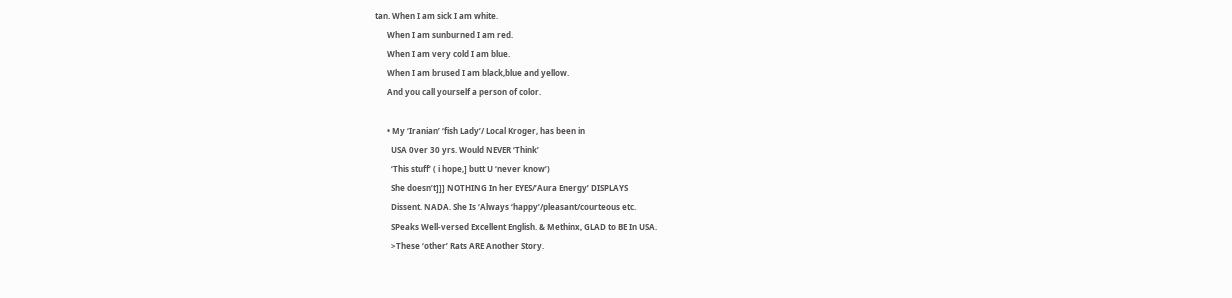tan. When I am sick I am white.
      When I am sunburned I am red.
      When I am very cold I am blue.
      When I am brused I am black,blue and yellow.
      And you call yourself a person of color.

      • My ‘Iranian’ ‘fish Lady’/ Local Kroger, has been in
        USA 0ver 30 yrs. Would NEVER ‘Think’
        ‘This stuff’ ( i hope,] butt U ‘never know’)
        She doesn’t]]] NOTHING In her EYES/’Aura Energy’ DISPLAYS
        Dissent. NADA. She Is ‘Always ‘happy’/pleasant/courteous etc.
        SPeaks Well-versed Excellent English. & Methinx, GLAD to BE In USA.
        >These ‘other’ Rats ARE Another Story.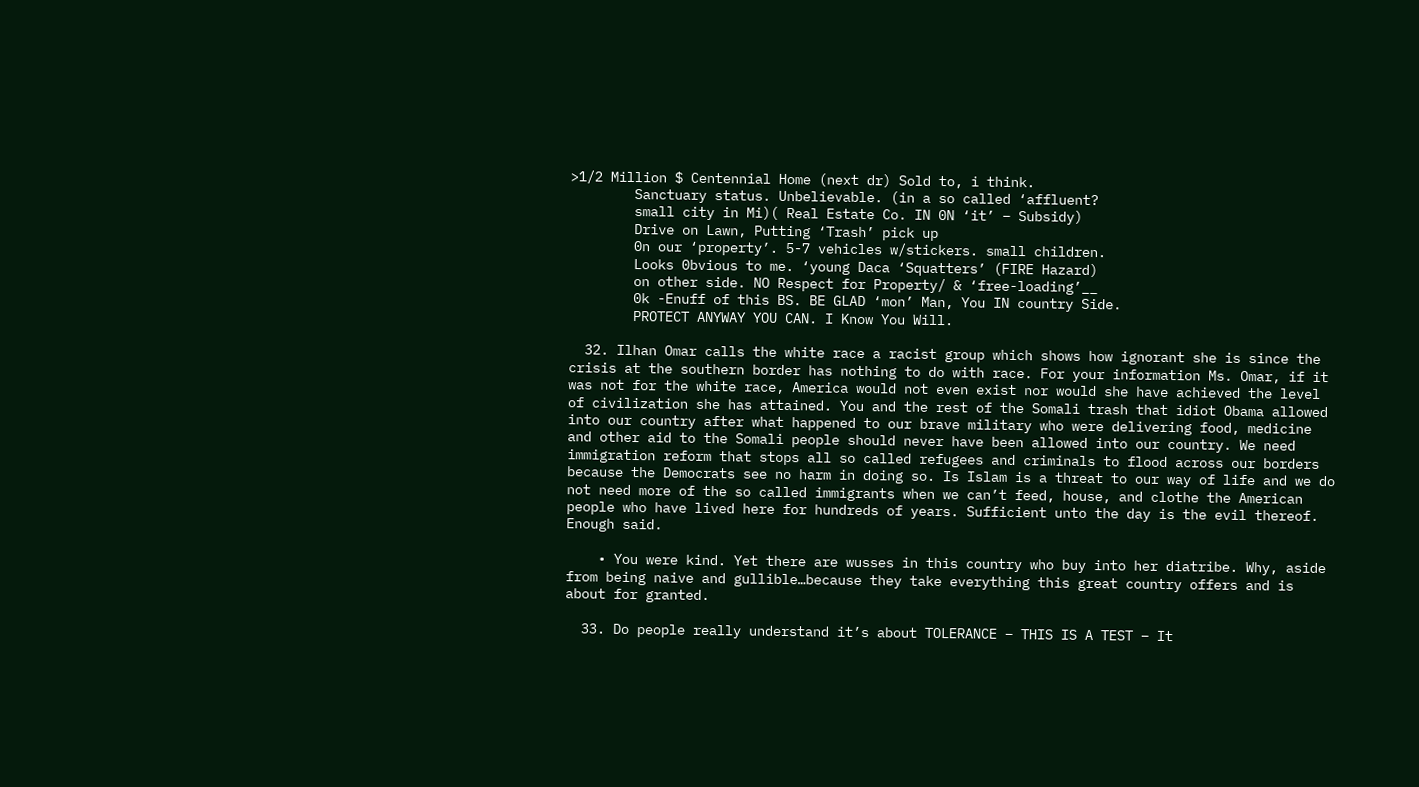>1/2 Million $ Centennial Home (next dr) Sold to, i think.
        Sanctuary status. Unbelievable. (in a so called ‘affluent?
        small city in Mi)( Real Estate Co. IN 0N ‘it’ – Subsidy)
        Drive on Lawn, Putting ‘Trash’ pick up
        0n our ‘property’. 5-7 vehicles w/stickers. small children.
        Looks 0bvious to me. ‘young Daca ‘Squatters’ (FIRE Hazard)
        on other side. NO Respect for Property/ & ‘free-loading’__
        0k -Enuff of this BS. BE GLAD ‘mon’ Man, You IN country Side.
        PROTECT ANYWAY YOU CAN. I Know You Will.

  32. Ilhan Omar calls the white race a racist group which shows how ignorant she is since the crisis at the southern border has nothing to do with race. For your information Ms. Omar, if it was not for the white race, America would not even exist nor would she have achieved the level of civilization she has attained. You and the rest of the Somali trash that idiot Obama allowed into our country after what happened to our brave military who were delivering food, medicine and other aid to the Somali people should never have been allowed into our country. We need immigration reform that stops all so called refugees and criminals to flood across our borders because the Democrats see no harm in doing so. Is Islam is a threat to our way of life and we do not need more of the so called immigrants when we can’t feed, house, and clothe the American people who have lived here for hundreds of years. Sufficient unto the day is the evil thereof. Enough said.

    • You were kind. Yet there are wusses in this country who buy into her diatribe. Why, aside from being naive and gullible…because they take everything this great country offers and is about for granted.

  33. Do people really understand it’s about TOLERANCE – THIS IS A TEST – It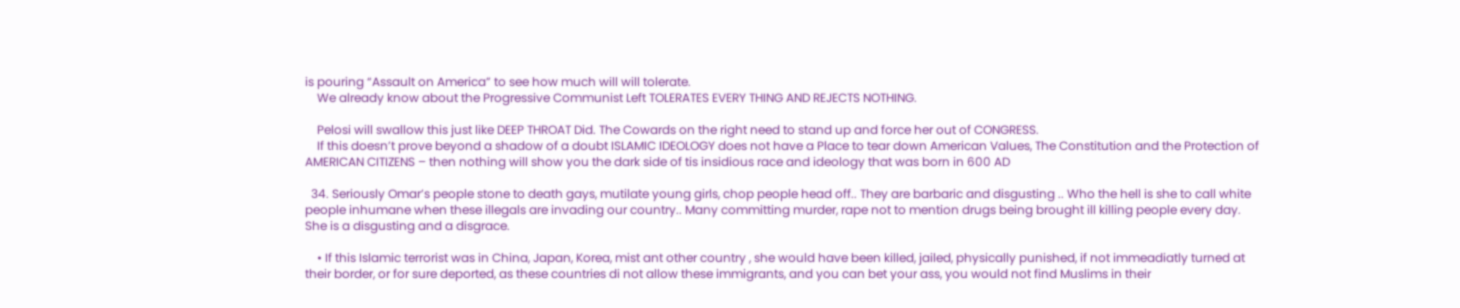is pouring “Assault on America” to see how much will will tolerate.
    We already know about the Progressive Communist Left TOLERATES EVERY THING AND REJECTS NOTHING.

    Pelosi will swallow this just like DEEP THROAT Did. The Cowards on the right need to stand up and force her out of CONGRESS.
    If this doesn’t prove beyond a shadow of a doubt ISLAMIC IDEOLOGY does not have a Place to tear down American Values, The Constitution and the Protection of AMERICAN CITIZENS – then nothing will show you the dark side of tis insidious race and ideology that was born in 600 AD

  34. Seriously Omar’s people stone to death gays, mutilate young girls, chop people head off.. They are barbaric and disgusting .. Who the hell is she to call white people inhumane when these illegals are invading our country.. Many committing murder, rape not to mention drugs being brought ill killing people every day. She is a disgusting and a disgrace.

    • If this Islamic terrorist was in China, Japan, Korea, mist ant other country , she would have been killed, jailed, physically punished, if not immeadiatly turned at their border, or for sure deported, as these countries di not allow these immigrants, and you can bet your ass, you would not find Muslims in their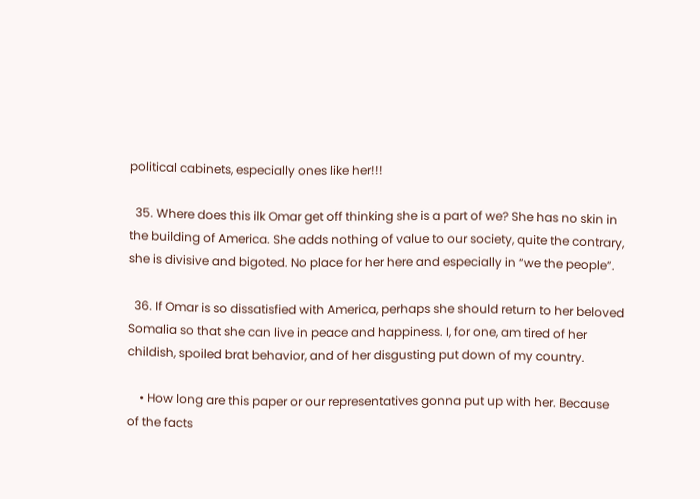political cabinets, especially ones like her!!!

  35. Where does this ilk Omar get off thinking she is a part of we? She has no skin in the building of America. She adds nothing of value to our society, quite the contrary, she is divisive and bigoted. No place for her here and especially in “we the people”.

  36. If Omar is so dissatisfied with America, perhaps she should return to her beloved Somalia so that she can live in peace and happiness. I, for one, am tired of her childish, spoiled brat behavior, and of her disgusting put down of my country.

    • How long are this paper or our representatives gonna put up with her. Because of the facts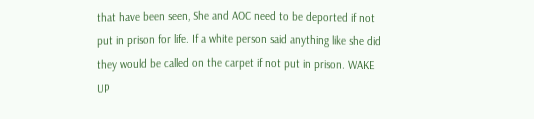that have been seen, She and AOC need to be deported if not put in prison for life. If a white person said anything like she did they would be called on the carpet if not put in prison. WAKE UP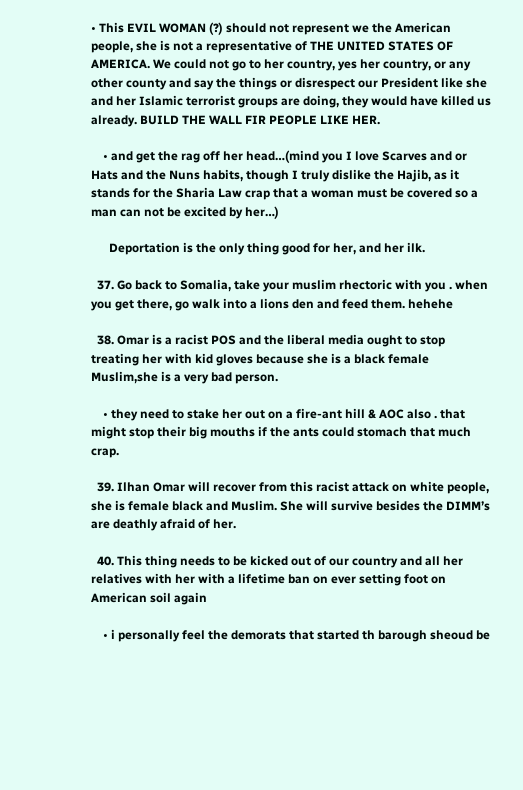• This EVIL WOMAN (?) should not represent we the American people, she is not a representative of THE UNITED STATES OF AMERICA. We could not go to her country, yes her country, or any other county and say the things or disrespect our President like she and her Islamic terrorist groups are doing, they would have killed us already. BUILD THE WALL FIR PEOPLE LIKE HER.

    • and get the rag off her head…(mind you I love Scarves and or Hats and the Nuns habits, though I truly dislike the Hajib, as it stands for the Sharia Law crap that a woman must be covered so a man can not be excited by her…)

      Deportation is the only thing good for her, and her ilk.

  37. Go back to Somalia, take your muslim rhectoric with you . when you get there, go walk into a lions den and feed them. hehehe

  38. Omar is a racist POS and the liberal media ought to stop treating her with kid gloves because she is a black female Muslim,she is a very bad person.

    • they need to stake her out on a fire-ant hill & AOC also . that might stop their big mouths if the ants could stomach that much crap.

  39. Ilhan Omar will recover from this racist attack on white people, she is female black and Muslim. She will survive besides the DIMM’s are deathly afraid of her.

  40. This thing needs to be kicked out of our country and all her relatives with her with a lifetime ban on ever setting foot on American soil again

    • i personally feel the demorats that started th barough sheoud be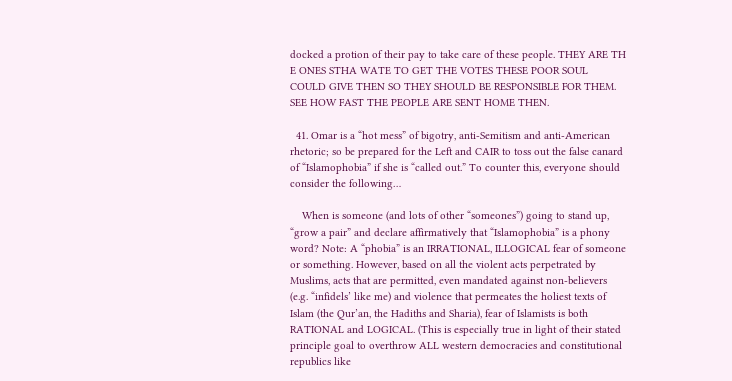docked a protion of their pay to take care of these people. THEY ARE TH E ONES STHA WATE TO GET THE VOTES THESE POOR SOUL COULD GIVE THEN SO THEY SHOULD BE RESPONSIBLE FOR THEM. SEE HOW FAST THE PEOPLE ARE SENT HOME THEN.

  41. Omar is a “hot mess” of bigotry, anti-Semitism and anti-American rhetoric; so be prepared for the Left and CAIR to toss out the false canard of “Islamophobia” if she is “called out.” To counter this, everyone should consider the following…

    When is someone (and lots of other “someones”) going to stand up, “grow a pair” and declare affirmatively that “Islamophobia” is a phony word? Note: A “phobia” is an IRRATIONAL, ILLOGICAL fear of someone or something. However, based on all the violent acts perpetrated by Muslims, acts that are permitted, even mandated against non-believers (e.g. “infidels’ like me) and violence that permeates the holiest texts of Islam (the Qur’an, the Hadiths and Sharia), fear of Islamists is both RATIONAL and LOGICAL. (This is especially true in light of their stated principle goal to overthrow ALL western democracies and constitutional republics like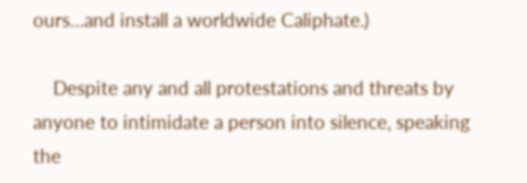ours…and install a worldwide Caliphate.)

    Despite any and all protestations and threats by anyone to intimidate a person into silence, speaking the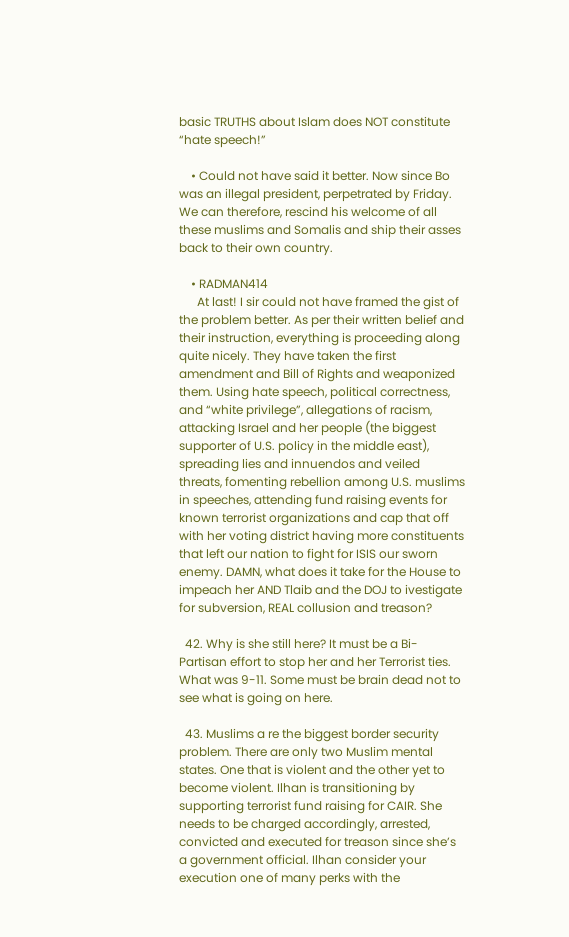basic TRUTHS about Islam does NOT constitute “hate speech!”

    • Could not have said it better. Now since Bo was an illegal president, perpetrated by Friday. We can therefore, rescind his welcome of all these muslims and Somalis and ship their asses back to their own country.

    • RADMAN414
      At last! I sir could not have framed the gist of the problem better. As per their written belief and their instruction, everything is proceeding along quite nicely. They have taken the first amendment and Bill of Rights and weaponized them. Using hate speech, political correctness, and “white privilege”, allegations of racism, attacking Israel and her people (the biggest supporter of U.S. policy in the middle east), spreading lies and innuendos and veiled threats, fomenting rebellion among U.S. muslims in speeches, attending fund raising events for known terrorist organizations and cap that off with her voting district having more constituents that left our nation to fight for ISIS our sworn enemy. DAMN, what does it take for the House to impeach her AND Tlaib and the DOJ to ivestigate for subversion, REAL collusion and treason?

  42. Why is she still here? It must be a Bi-Partisan effort to stop her and her Terrorist ties. What was 9-11. Some must be brain dead not to see what is going on here.

  43. Muslims a re the biggest border security problem. There are only two Muslim mental states. One that is violent and the other yet to become violent. Ilhan is transitioning by supporting terrorist fund raising for CAIR. She needs to be charged accordingly, arrested, convicted and executed for treason since she’s a government official. Ilhan consider your execution one of many perks with the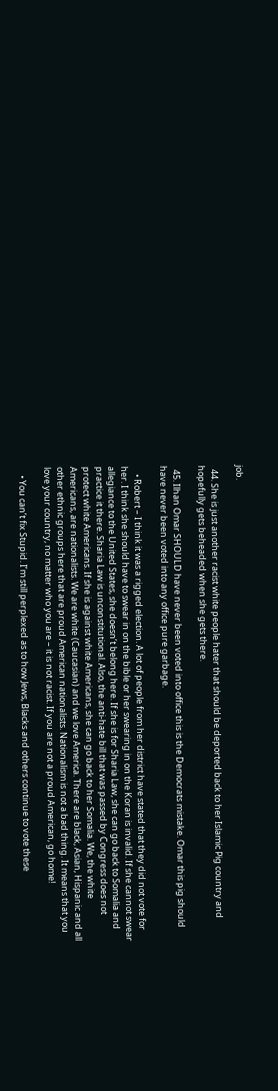job.

  44. She is just another racist white people hater that should be deported back to her Islamic Pig country and hopefully gets beheaded when she gets there.

  45. Ilhan Omar SHOULD have never been voted into office this is the Democrats mistake. Omar this pig should have never been voted into any office pure garbage.

    • Robert – I think it was a rigged election. A lot of people from her district have stated that they did not vote for her. I think she should have to swear in on the bible or her swearing in on the Koran is invalid. If she cannot swear allegiance to the United States, she doesn’t belong here. If she is for Sharia Law, she can go back to Somalia and practice it there. Sharia Law is unconstitutional. Also, the anti-hate bill that was passed by Congress does not protect white Americans. If she is against white Americans, she can go back to her Somalia. We, the white Americans, are nationalists. We are white (Caucasian) and we love America. There are black, Asian, Hispanic and all other ethnic groups here that are proud American nationalists. Nationalism is not a bad thing. It means that you love your country, no matter who you are – it is not racist. If you are not a proud American, go home!

    • You can’t fix Stupid. I’m still perplexed as to how Jews, Blacks and others continue to vote these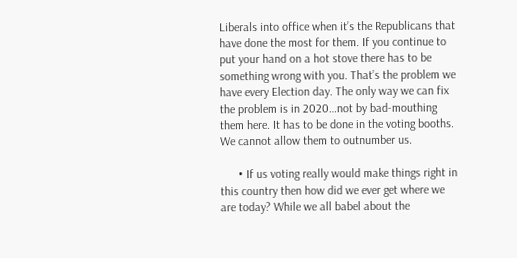Liberals into office when it’s the Republicans that have done the most for them. If you continue to put your hand on a hot stove there has to be something wrong with you. That’s the problem we have every Election day. The only way we can fix the problem is in 2020…not by bad-mouthing them here. It has to be done in the voting booths. We cannot allow them to outnumber us.

      • If us voting really would make things right in this country then how did we ever get where we are today? While we all babel about the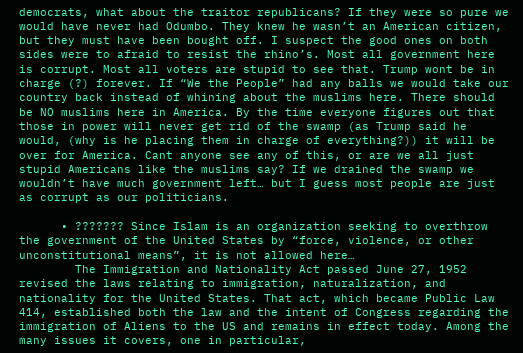democrats, what about the traitor republicans? If they were so pure we would have never had Odumbo. They knew he wasn’t an American citizen, but they must have been bought off. I suspect the good ones on both sides were to afraid to resist the rhino’s. Most all government here is corrupt. Most all voters are stupid to see that. Trump wont be in charge (?) forever. If “We the People” had any balls we would take our country back instead of whining about the muslims here. There should be NO muslims here in America. By the time everyone figures out that those in power will never get rid of the swamp (as Trump said he would, (why is he placing them in charge of everything?)) it will be over for America. Cant anyone see any of this, or are we all just stupid Americans like the muslims say? If we drained the swamp we wouldn’t have much government left… but I guess most people are just as corrupt as our politicians.

      • ??????? Since Islam is an organization seeking to overthrow the government of the United States by “force, violence, or other unconstitutional means”, it is not allowed here…
        The Immigration and Nationality Act passed June 27, 1952 revised the laws relating to immigration, naturalization, and nationality for the United States. That act, which became Public Law 414, established both the law and the intent of Congress regarding the immigration of Aliens to the US and remains in effect today. Among the many issues it covers, one in particular,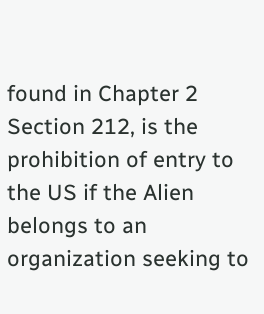found in Chapter 2 Section 212, is the prohibition of entry to the US if the Alien belongs to an organization seeking to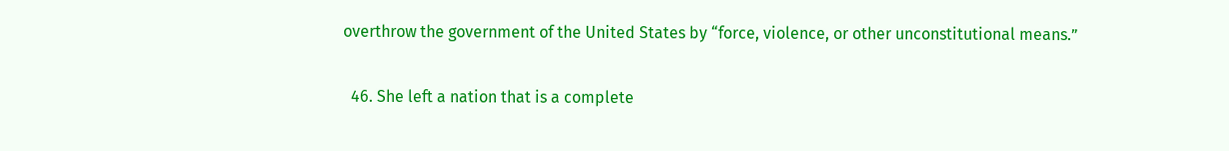overthrow the government of the United States by “force, violence, or other unconstitutional means.”

  46. She left a nation that is a complete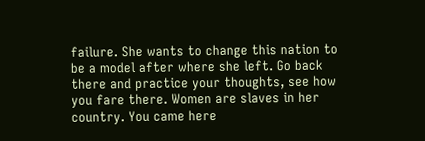failure. She wants to change this nation to be a model after where she left. Go back there and practice your thoughts, see how you fare there. Women are slaves in her country. You came here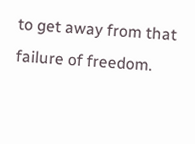to get away from that failure of freedom.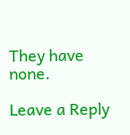They have none.

Leave a Reply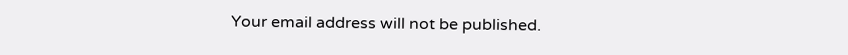Your email address will not be published.